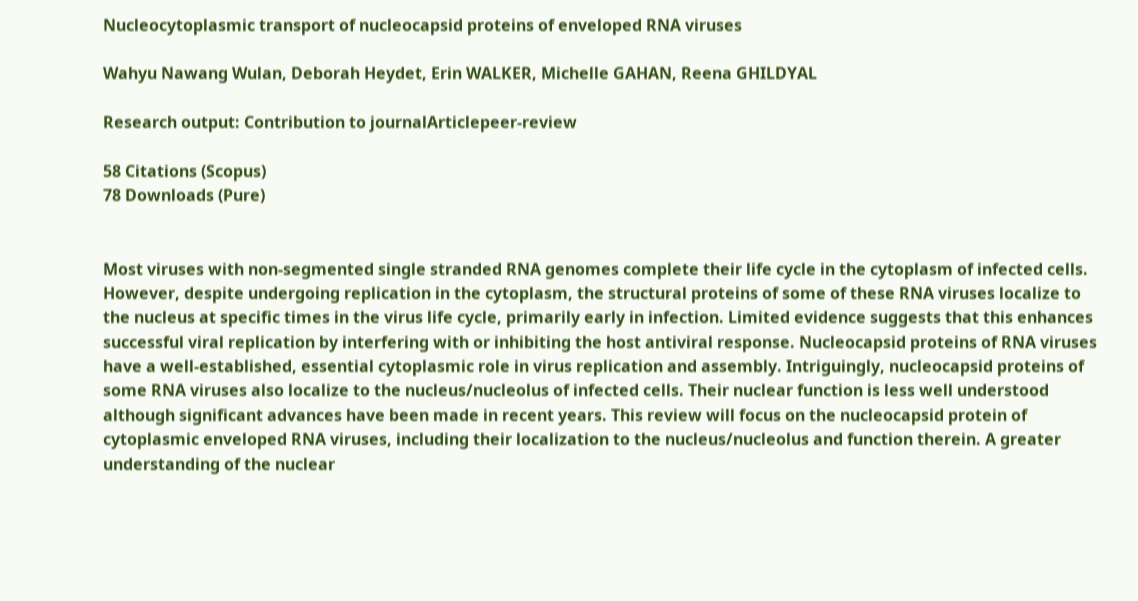Nucleocytoplasmic transport of nucleocapsid proteins of enveloped RNA viruses

Wahyu Nawang Wulan, Deborah Heydet, Erin WALKER, Michelle GAHAN, Reena GHILDYAL

Research output: Contribution to journalArticlepeer-review

58 Citations (Scopus)
78 Downloads (Pure)


Most viruses with non-segmented single stranded RNA genomes complete their life cycle in the cytoplasm of infected cells. However, despite undergoing replication in the cytoplasm, the structural proteins of some of these RNA viruses localize to the nucleus at specific times in the virus life cycle, primarily early in infection. Limited evidence suggests that this enhances successful viral replication by interfering with or inhibiting the host antiviral response. Nucleocapsid proteins of RNA viruses have a well-established, essential cytoplasmic role in virus replication and assembly. Intriguingly, nucleocapsid proteins of some RNA viruses also localize to the nucleus/nucleolus of infected cells. Their nuclear function is less well understood although significant advances have been made in recent years. This review will focus on the nucleocapsid protein of cytoplasmic enveloped RNA viruses, including their localization to the nucleus/nucleolus and function therein. A greater understanding of the nuclear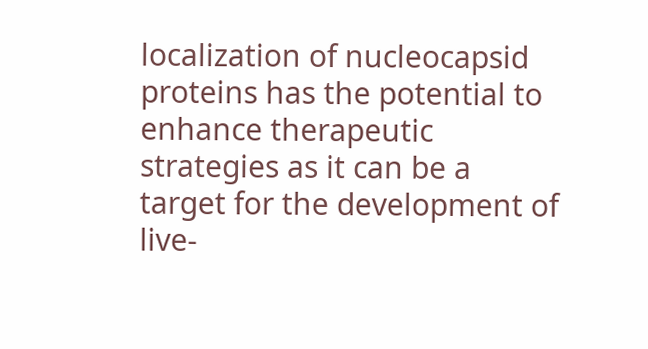localization of nucleocapsid proteins has the potential to enhance therapeutic strategies as it can be a target for the development of live-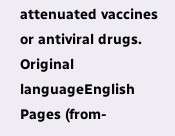attenuated vaccines or antiviral drugs.
Original languageEnglish
Pages (from-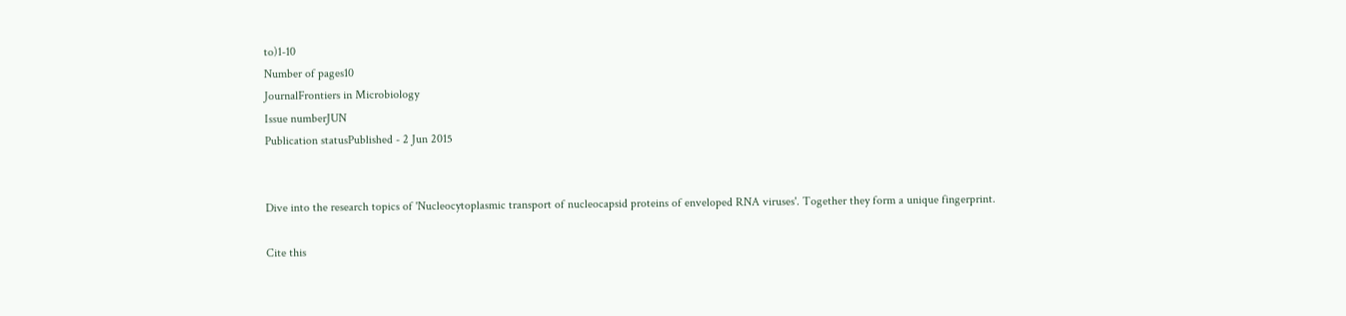to)1-10
Number of pages10
JournalFrontiers in Microbiology
Issue numberJUN
Publication statusPublished - 2 Jun 2015


Dive into the research topics of 'Nucleocytoplasmic transport of nucleocapsid proteins of enveloped RNA viruses'. Together they form a unique fingerprint.

Cite this